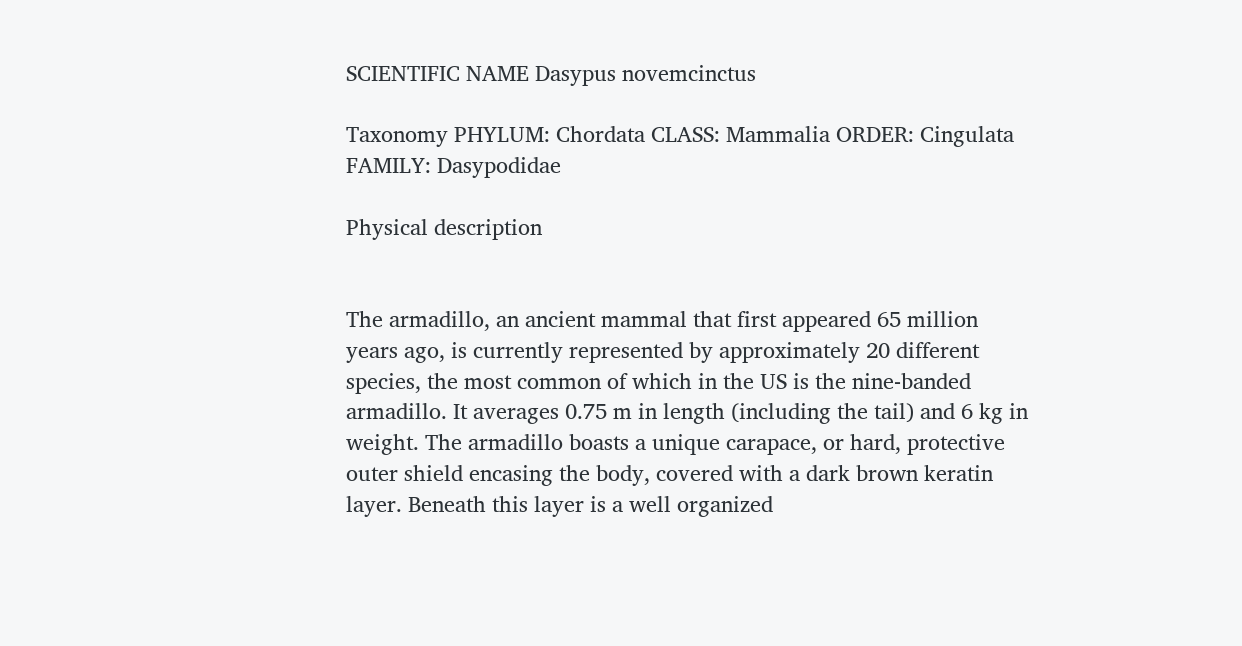SCIENTIFIC NAME Dasypus novemcinctus

Taxonomy PHYLUM: Chordata CLASS: Mammalia ORDER: Cingulata FAMILY: Dasypodidae

Physical description


The armadillo, an ancient mammal that first appeared 65 million years ago, is currently represented by approximately 20 different species, the most common of which in the US is the nine-banded armadillo. It averages 0.75 m in length (including the tail) and 6 kg in weight. The armadillo boasts a unique carapace, or hard, protective outer shield encasing the body, covered with a dark brown keratin layer. Beneath this layer is a well organized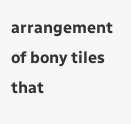arrangement of bony tiles that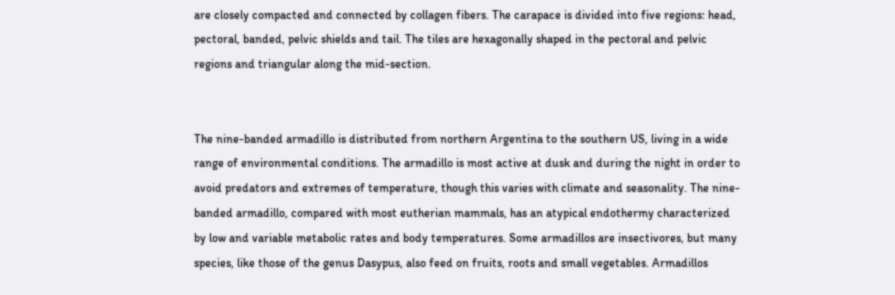are closely compacted and connected by collagen fibers. The carapace is divided into five regions: head, pectoral, banded, pelvic shields and tail. The tiles are hexagonally shaped in the pectoral and pelvic regions and triangular along the mid-section.


The nine-banded armadillo is distributed from northern Argentina to the southern US, living in a wide range of environmental conditions. The armadillo is most active at dusk and during the night in order to avoid predators and extremes of temperature, though this varies with climate and seasonality. The nine-banded armadillo, compared with most eutherian mammals, has an atypical endothermy characterized by low and variable metabolic rates and body temperatures. Some armadillos are insectivores, but many species, like those of the genus Dasypus, also feed on fruits, roots and small vegetables. Armadillos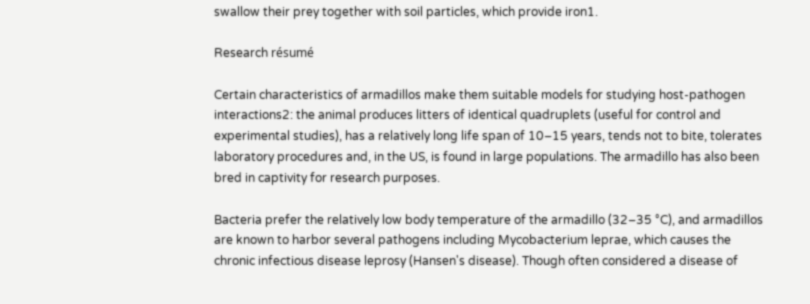swallow their prey together with soil particles, which provide iron1.

Research résumé

Certain characteristics of armadillos make them suitable models for studying host-pathogen interactions2: the animal produces litters of identical quadruplets (useful for control and experimental studies), has a relatively long life span of 10–15 years, tends not to bite, tolerates laboratory procedures and, in the US, is found in large populations. The armadillo has also been bred in captivity for research purposes.

Bacteria prefer the relatively low body temperature of the armadillo (32–35 °C), and armadillos are known to harbor several pathogens including Mycobacterium leprae, which causes the chronic infectious disease leprosy (Hansen's disease). Though often considered a disease of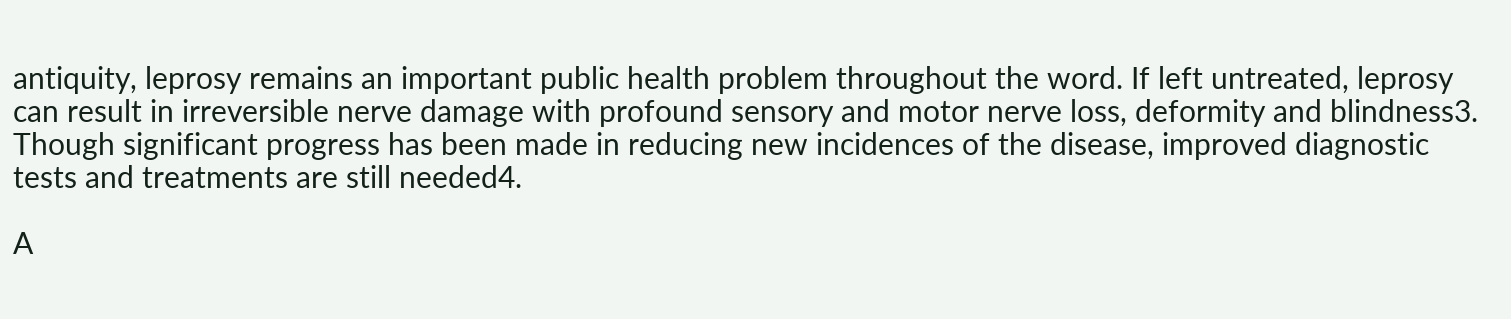antiquity, leprosy remains an important public health problem throughout the word. If left untreated, leprosy can result in irreversible nerve damage with profound sensory and motor nerve loss, deformity and blindness3. Though significant progress has been made in reducing new incidences of the disease, improved diagnostic tests and treatments are still needed4.

A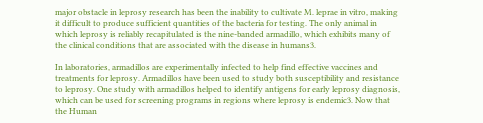major obstacle in leprosy research has been the inability to cultivate M. leprae in vitro, making it difficult to produce sufficient quantities of the bacteria for testing. The only animal in which leprosy is reliably recapitulated is the nine-banded armadillo, which exhibits many of the clinical conditions that are associated with the disease in humans3.

In laboratories, armadillos are experimentally infected to help find effective vaccines and treatments for leprosy. Armadillos have been used to study both susceptibility and resistance to leprosy. One study with armadillos helped to identify antigens for early leprosy diagnosis, which can be used for screening programs in regions where leprosy is endemic3. Now that the Human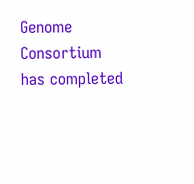Genome Consortium has completed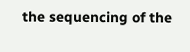the sequencing of the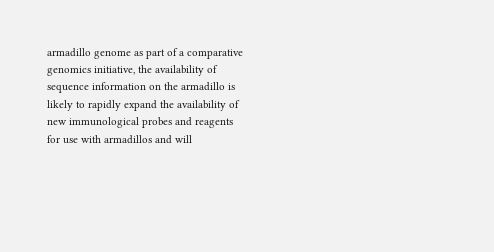armadillo genome as part of a comparative genomics initiative, the availability of sequence information on the armadillo is likely to rapidly expand the availability of new immunological probes and reagents for use with armadillos and will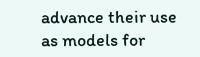advance their use as models for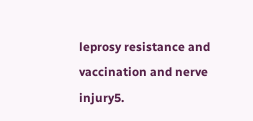leprosy resistance and vaccination and nerve injury5.